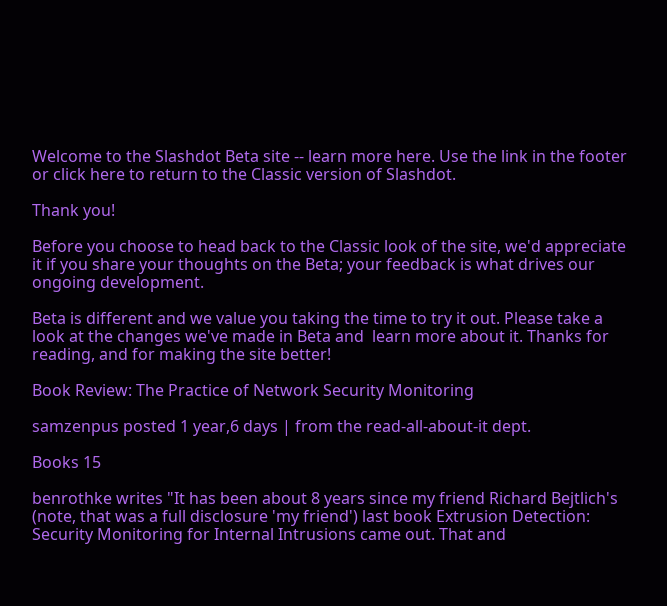Welcome to the Slashdot Beta site -- learn more here. Use the link in the footer or click here to return to the Classic version of Slashdot.

Thank you!

Before you choose to head back to the Classic look of the site, we'd appreciate it if you share your thoughts on the Beta; your feedback is what drives our ongoing development.

Beta is different and we value you taking the time to try it out. Please take a look at the changes we've made in Beta and  learn more about it. Thanks for reading, and for making the site better!

Book Review: The Practice of Network Security Monitoring

samzenpus posted 1 year,6 days | from the read-all-about-it dept.

Books 15

benrothke writes "It has been about 8 years since my friend Richard Bejtlich's (note, that was a full disclosure 'my friend') last book Extrusion Detection: Security Monitoring for Internal Intrusions came out. That and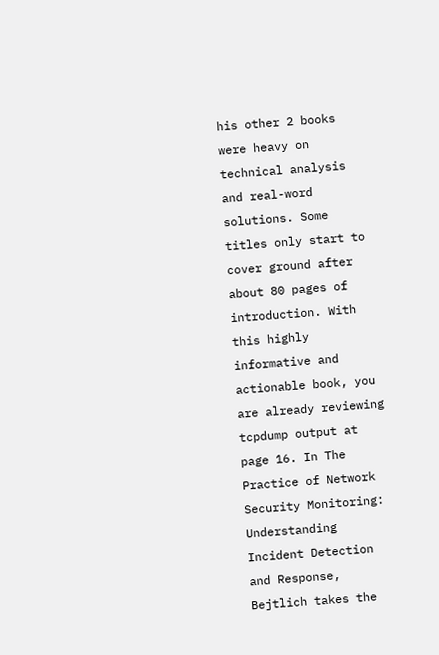his other 2 books were heavy on technical analysis and real-word solutions. Some titles only start to cover ground after about 80 pages of introduction. With this highly informative and actionable book, you are already reviewing tcpdump output at page 16. In The Practice of Network Security Monitoring: Understanding Incident Detection and Response, Bejtlich takes the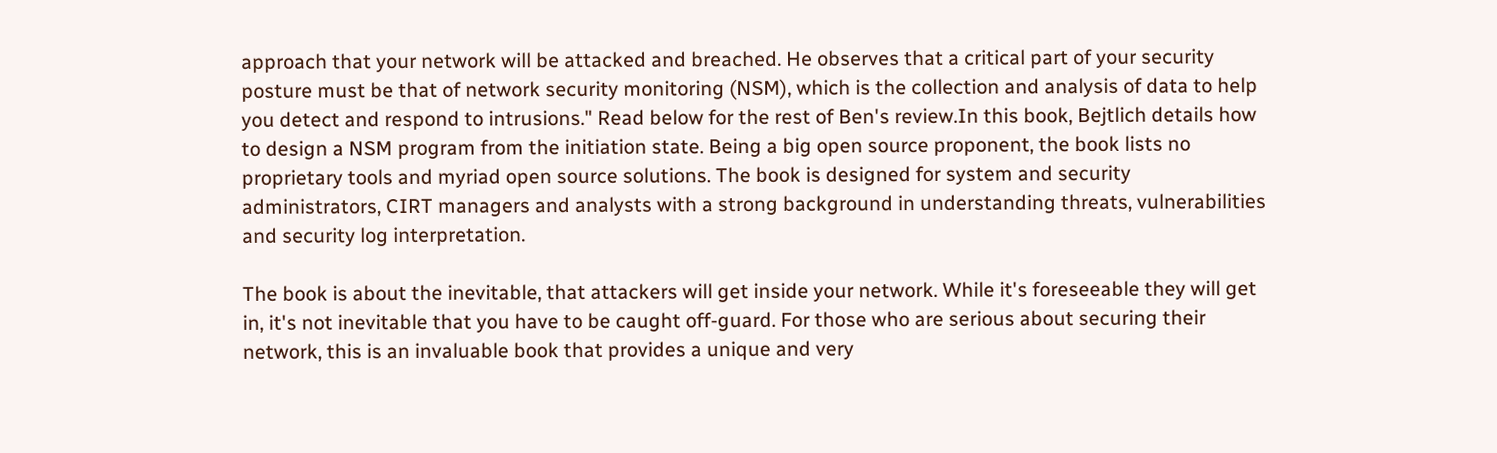approach that your network will be attacked and breached. He observes that a critical part of your security posture must be that of network security monitoring (NSM), which is the collection and analysis of data to help you detect and respond to intrusions." Read below for the rest of Ben's review.In this book, Bejtlich details how to design a NSM program from the initiation state. Being a big open source proponent, the book lists no proprietary tools and myriad open source solutions. The book is designed for system and security administrators, CIRT managers and analysts with a strong background in understanding threats, vulnerabilities and security log interpretation.

The book is about the inevitable, that attackers will get inside your network. While it's foreseeable they will get in, it's not inevitable that you have to be caught off-guard. For those who are serious about securing their network, this is an invaluable book that provides a unique and very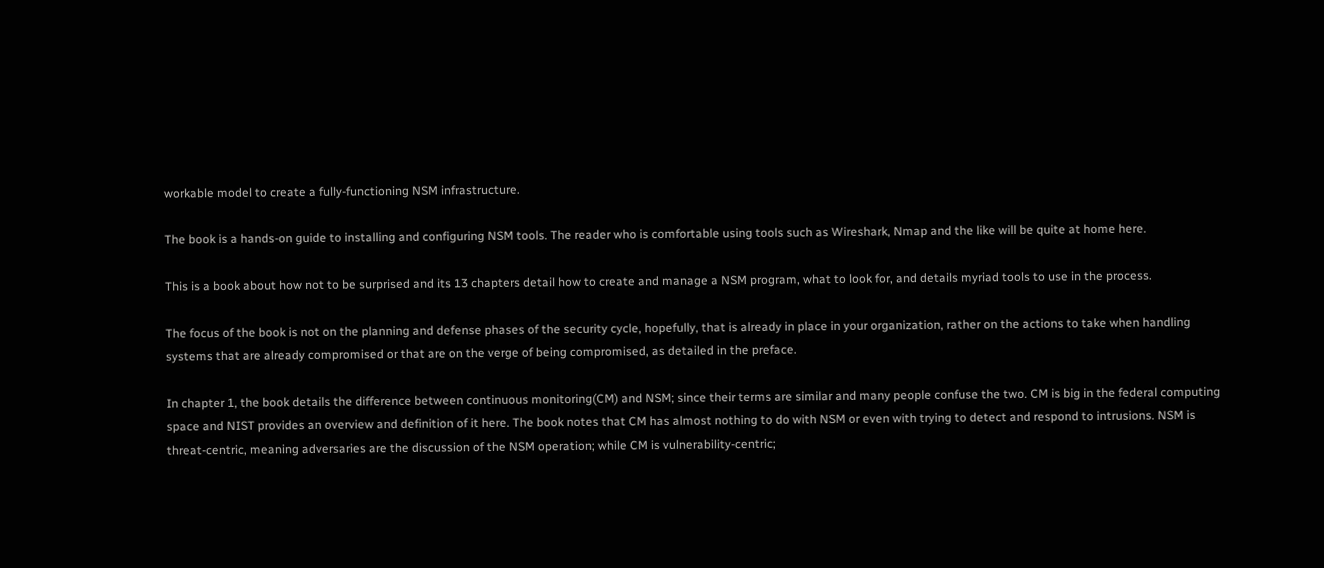workable model to create a fully-functioning NSM infrastructure.

The book is a hands-on guide to installing and configuring NSM tools. The reader who is comfortable using tools such as Wireshark, Nmap and the like will be quite at home here.

This is a book about how not to be surprised and its 13 chapters detail how to create and manage a NSM program, what to look for, and details myriad tools to use in the process.

The focus of the book is not on the planning and defense phases of the security cycle, hopefully, that is already in place in your organization, rather on the actions to take when handling systems that are already compromised or that are on the verge of being compromised, as detailed in the preface.

In chapter 1, the book details the difference between continuous monitoring(CM) and NSM; since their terms are similar and many people confuse the two. CM is big in the federal computing space and NIST provides an overview and definition of it here. The book notes that CM has almost nothing to do with NSM or even with trying to detect and respond to intrusions. NSM is threat-centric, meaning adversaries are the discussion of the NSM operation; while CM is vulnerability-centric;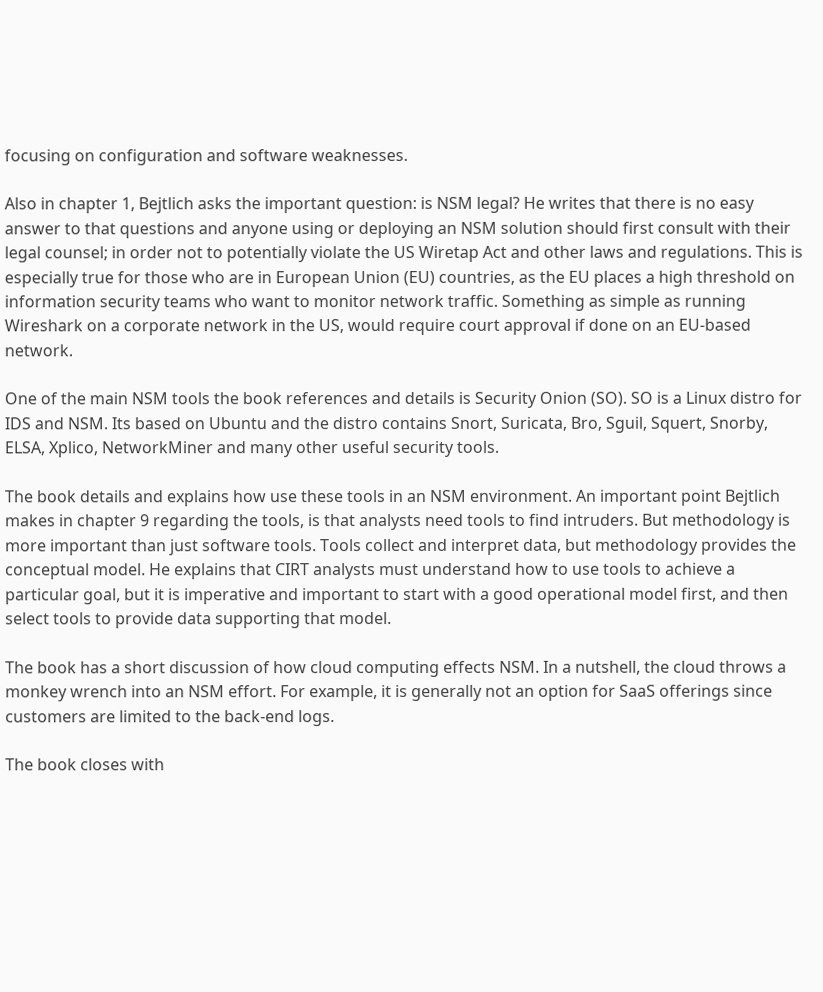focusing on configuration and software weaknesses.

Also in chapter 1, Bejtlich asks the important question: is NSM legal? He writes that there is no easy answer to that questions and anyone using or deploying an NSM solution should first consult with their legal counsel; in order not to potentially violate the US Wiretap Act and other laws and regulations. This is especially true for those who are in European Union (EU) countries, as the EU places a high threshold on information security teams who want to monitor network traffic. Something as simple as running Wireshark on a corporate network in the US, would require court approval if done on an EU-based network.

One of the main NSM tools the book references and details is Security Onion (SO). SO is a Linux distro for IDS and NSM. Its based on Ubuntu and the distro contains Snort, Suricata, Bro, Sguil, Squert, Snorby, ELSA, Xplico, NetworkMiner and many other useful security tools.

The book details and explains how use these tools in an NSM environment. An important point Bejtlich makes in chapter 9 regarding the tools, is that analysts need tools to find intruders. But methodology is more important than just software tools. Tools collect and interpret data, but methodology provides the conceptual model. He explains that CIRT analysts must understand how to use tools to achieve a particular goal, but it is imperative and important to start with a good operational model first, and then select tools to provide data supporting that model.

The book has a short discussion of how cloud computing effects NSM. In a nutshell, the cloud throws a monkey wrench into an NSM effort. For example, it is generally not an option for SaaS offerings since customers are limited to the back-end logs.

The book closes with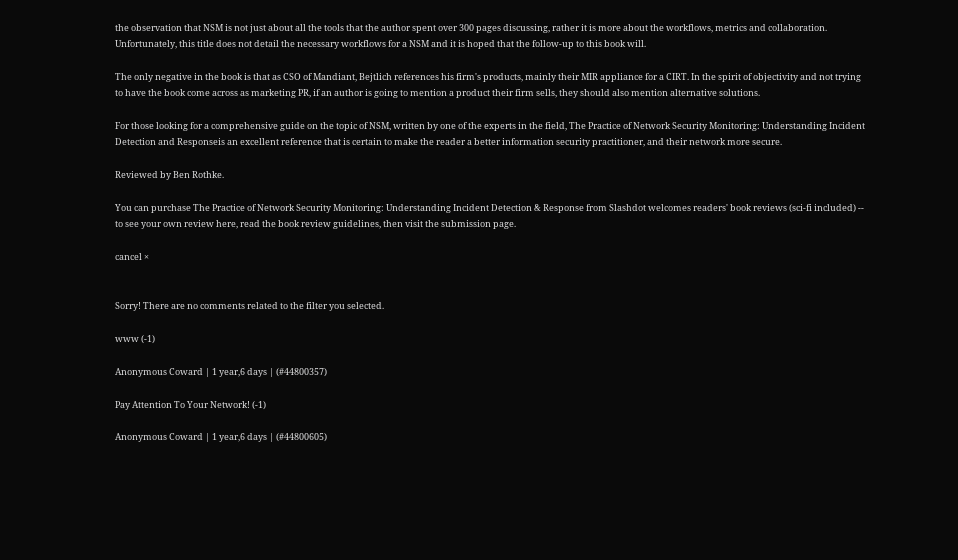the observation that NSM is not just about all the tools that the author spent over 300 pages discussing, rather it is more about the workflows, metrics and collaboration. Unfortunately, this title does not detail the necessary workflows for a NSM and it is hoped that the follow-up to this book will.

The only negative in the book is that as CSO of Mandiant, Bejtlich references his firm's products, mainly their MIR appliance for a CIRT. In the spirit of objectivity and not trying to have the book come across as marketing PR, if an author is going to mention a product their firm sells, they should also mention alternative solutions.

For those looking for a comprehensive guide on the topic of NSM, written by one of the experts in the field, The Practice of Network Security Monitoring: Understanding Incident Detection and Responseis an excellent reference that is certain to make the reader a better information security practitioner, and their network more secure.

Reviewed by Ben Rothke.

You can purchase The Practice of Network Security Monitoring: Understanding Incident Detection & Response from Slashdot welcomes readers' book reviews (sci-fi included) -- to see your own review here, read the book review guidelines, then visit the submission page.

cancel ×


Sorry! There are no comments related to the filter you selected.

www (-1)

Anonymous Coward | 1 year,6 days | (#44800357)

Pay Attention To Your Network! (-1)

Anonymous Coward | 1 year,6 days | (#44800605)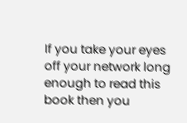If you take your eyes off your network long enough to read this book then you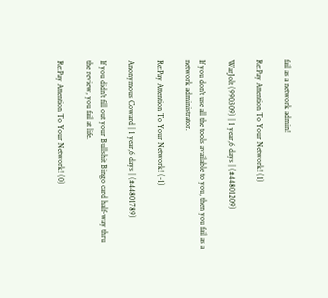fail as a network admin!

Re:Pay Attention To Your Network! (1)

WarJolt (990309) | 1 year,6 days | (#44801209)

If you don't use all the tools available to you, then you fail as a network administrator.

Re:Pay Attention To Your Network! (-1)

Anonymous Coward | 1 year,6 days | (#44801789)

If you didn't fill out your Bullshit Bingo card half-way thru the review, you fail at life.

Re:Pay Attention To Your Network! (0)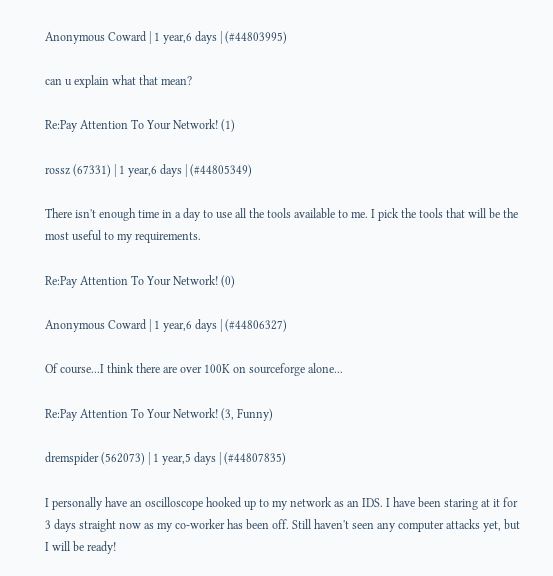Anonymous Coward | 1 year,6 days | (#44803995)

can u explain what that mean?

Re:Pay Attention To Your Network! (1)

rossz (67331) | 1 year,6 days | (#44805349)

There isn't enough time in a day to use all the tools available to me. I pick the tools that will be the most useful to my requirements.

Re:Pay Attention To Your Network! (0)

Anonymous Coward | 1 year,6 days | (#44806327)

Of course...I think there are over 100K on sourceforge alone...

Re:Pay Attention To Your Network! (3, Funny)

dremspider (562073) | 1 year,5 days | (#44807835)

I personally have an oscilloscope hooked up to my network as an IDS. I have been staring at it for 3 days straight now as my co-worker has been off. Still haven't seen any computer attacks yet, but I will be ready!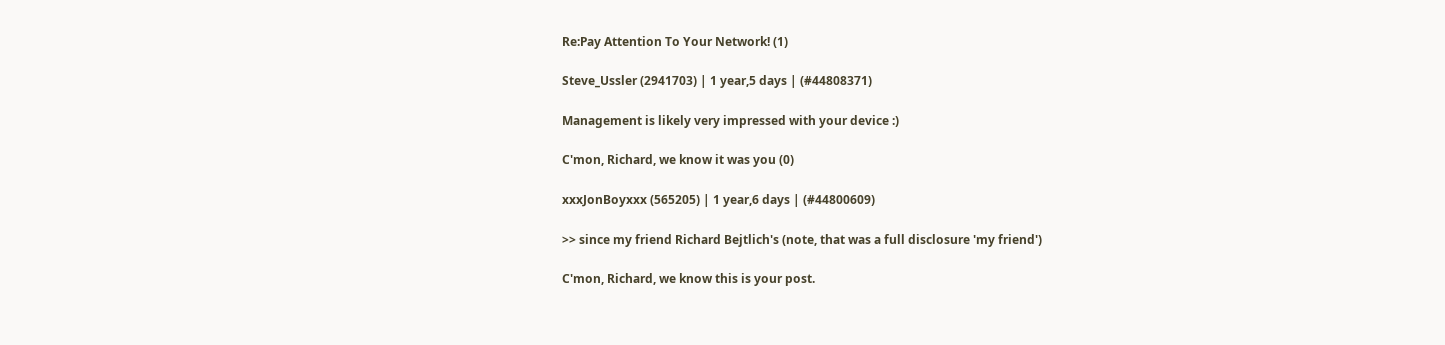Re:Pay Attention To Your Network! (1)

Steve_Ussler (2941703) | 1 year,5 days | (#44808371)

Management is likely very impressed with your device :)

C'mon, Richard, we know it was you (0)

xxxJonBoyxxx (565205) | 1 year,6 days | (#44800609)

>> since my friend Richard Bejtlich's (note, that was a full disclosure 'my friend')

C'mon, Richard, we know this is your post.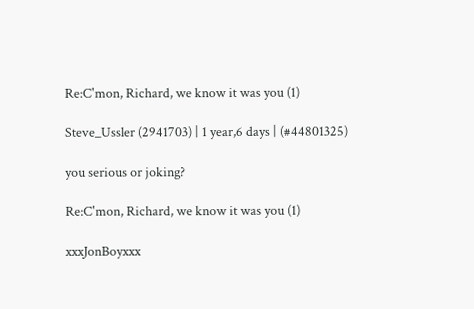Re:C'mon, Richard, we know it was you (1)

Steve_Ussler (2941703) | 1 year,6 days | (#44801325)

you serious or joking?

Re:C'mon, Richard, we know it was you (1)

xxxJonBoyxxx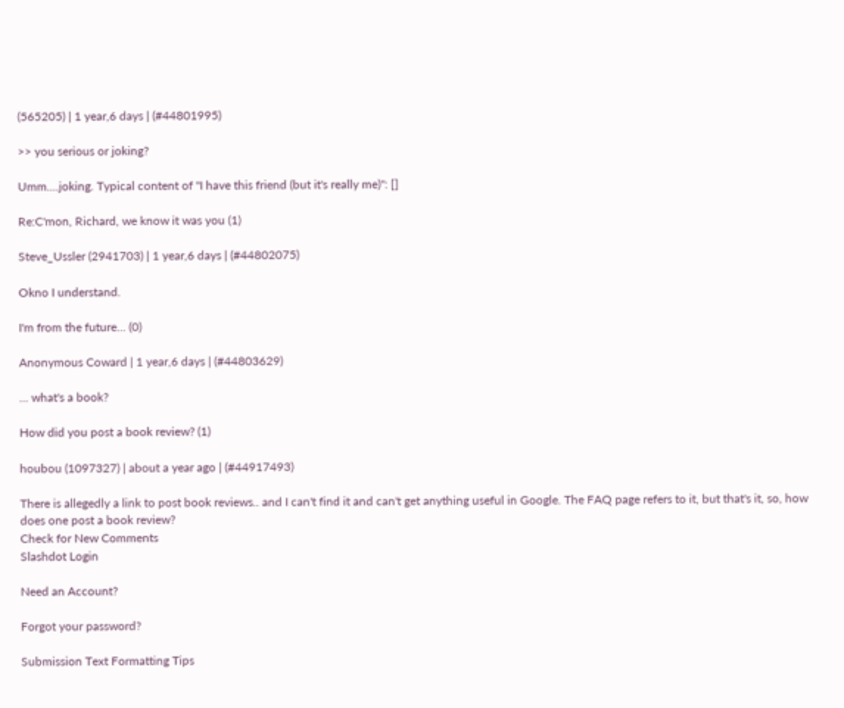(565205) | 1 year,6 days | (#44801995)

>> you serious or joking?

Umm....joking. Typical content of "I have this friend (but it's really me)": []

Re:C'mon, Richard, we know it was you (1)

Steve_Ussler (2941703) | 1 year,6 days | (#44802075)

Okno I understand.

I'm from the future... (0)

Anonymous Coward | 1 year,6 days | (#44803629)

... what's a book?

How did you post a book review? (1)

houbou (1097327) | about a year ago | (#44917493)

There is allegedly a link to post book reviews.. and I can't find it and can't get anything useful in Google. The FAQ page refers to it, but that's it, so, how does one post a book review?
Check for New Comments
Slashdot Login

Need an Account?

Forgot your password?

Submission Text Formatting Tips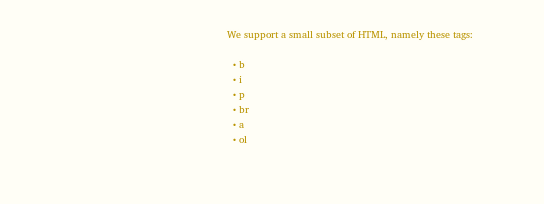We support a small subset of HTML, namely these tags:

  • b
  • i
  • p
  • br
  • a
  • ol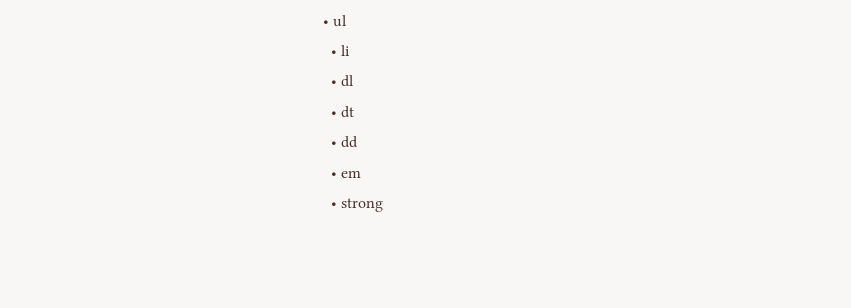• ul
  • li
  • dl
  • dt
  • dd
  • em
  • strong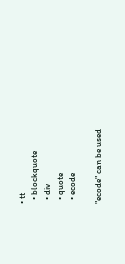• tt
  • blockquote
  • div
  • quote
  • ecode

"ecode" can be used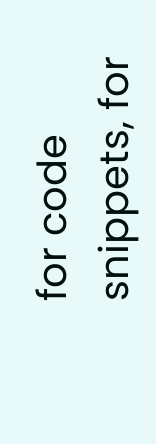for code snippets, for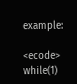example:

<ecode>    while(1)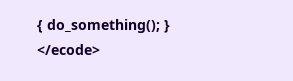{ do_something(); } </ecode>